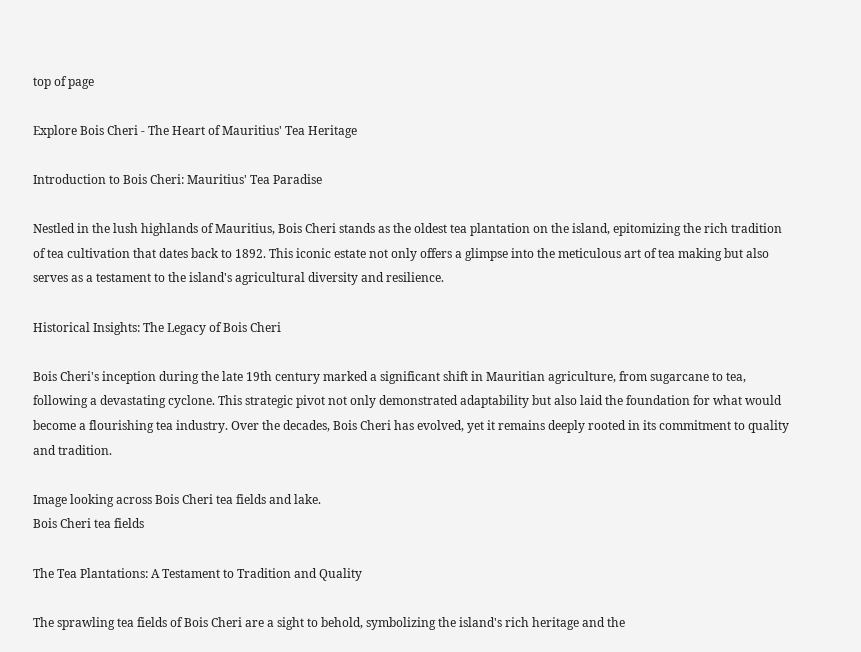top of page

Explore Bois Cheri - The Heart of Mauritius' Tea Heritage

Introduction to Bois Cheri: Mauritius' Tea Paradise

Nestled in the lush highlands of Mauritius, Bois Cheri stands as the oldest tea plantation on the island, epitomizing the rich tradition of tea cultivation that dates back to 1892. This iconic estate not only offers a glimpse into the meticulous art of tea making but also serves as a testament to the island's agricultural diversity and resilience.

Historical Insights: The Legacy of Bois Cheri

Bois Cheri's inception during the late 19th century marked a significant shift in Mauritian agriculture, from sugarcane to tea, following a devastating cyclone. This strategic pivot not only demonstrated adaptability but also laid the foundation for what would become a flourishing tea industry. Over the decades, Bois Cheri has evolved, yet it remains deeply rooted in its commitment to quality and tradition.

Image looking across Bois Cheri tea fields and lake.
Bois Cheri tea fields

The Tea Plantations: A Testament to Tradition and Quality

The sprawling tea fields of Bois Cheri are a sight to behold, symbolizing the island's rich heritage and the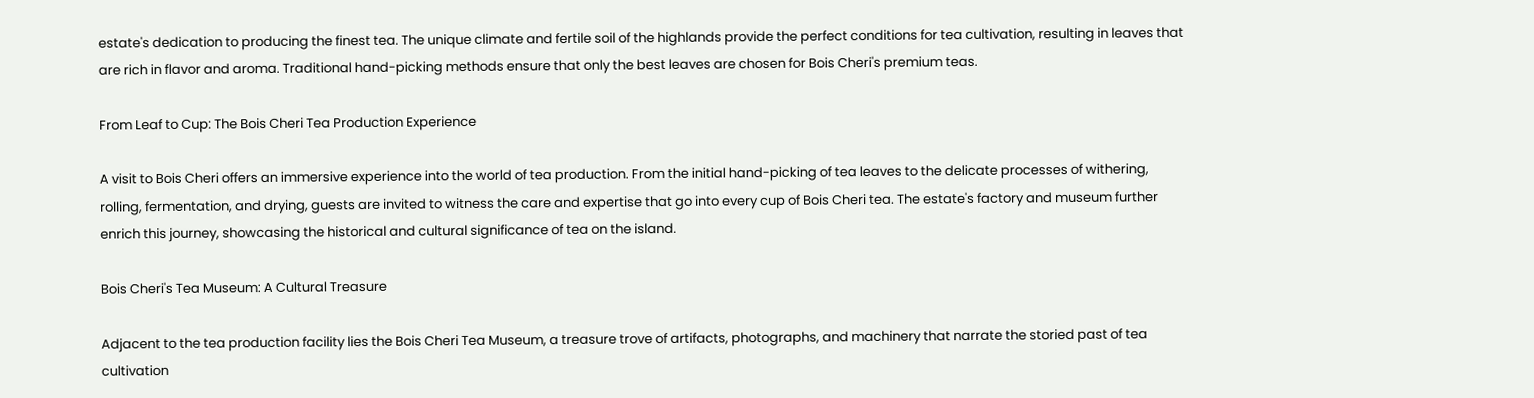estate's dedication to producing the finest tea. The unique climate and fertile soil of the highlands provide the perfect conditions for tea cultivation, resulting in leaves that are rich in flavor and aroma. Traditional hand-picking methods ensure that only the best leaves are chosen for Bois Cheri's premium teas.

From Leaf to Cup: The Bois Cheri Tea Production Experience

A visit to Bois Cheri offers an immersive experience into the world of tea production. From the initial hand-picking of tea leaves to the delicate processes of withering, rolling, fermentation, and drying, guests are invited to witness the care and expertise that go into every cup of Bois Cheri tea. The estate's factory and museum further enrich this journey, showcasing the historical and cultural significance of tea on the island.

Bois Cheri's Tea Museum: A Cultural Treasure

Adjacent to the tea production facility lies the Bois Cheri Tea Museum, a treasure trove of artifacts, photographs, and machinery that narrate the storied past of tea cultivation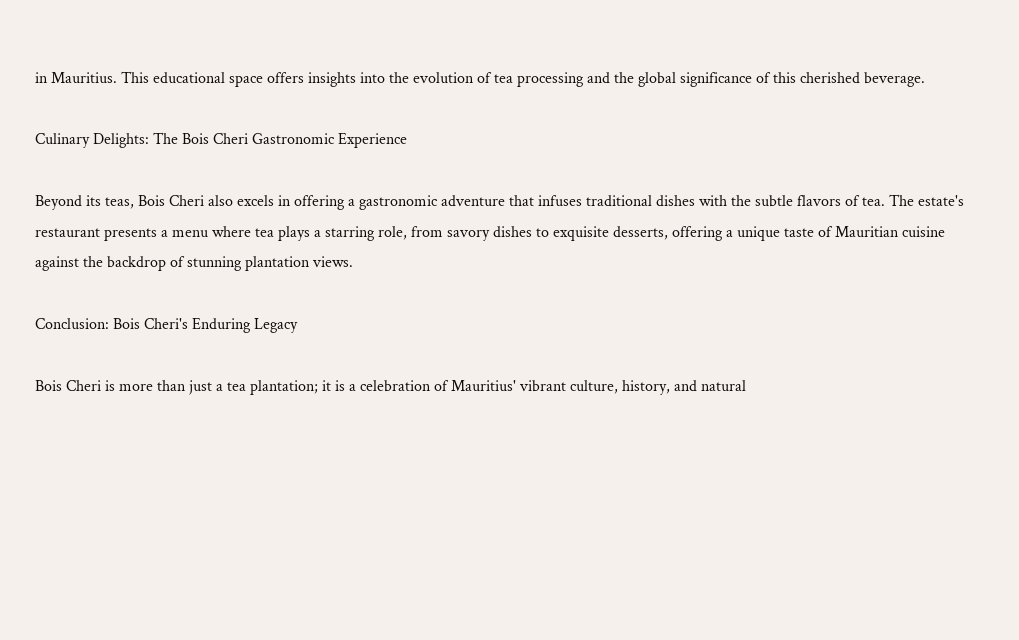in Mauritius. This educational space offers insights into the evolution of tea processing and the global significance of this cherished beverage.

Culinary Delights: The Bois Cheri Gastronomic Experience

Beyond its teas, Bois Cheri also excels in offering a gastronomic adventure that infuses traditional dishes with the subtle flavors of tea. The estate's restaurant presents a menu where tea plays a starring role, from savory dishes to exquisite desserts, offering a unique taste of Mauritian cuisine against the backdrop of stunning plantation views.

Conclusion: Bois Cheri's Enduring Legacy

Bois Cheri is more than just a tea plantation; it is a celebration of Mauritius' vibrant culture, history, and natural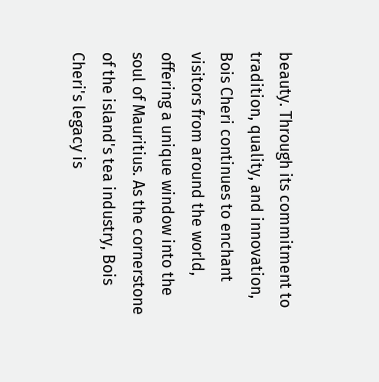beauty. Through its commitment to tradition, quality, and innovation, Bois Cheri continues to enchant visitors from around the world, offering a unique window into the soul of Mauritius. As the cornerstone of the island's tea industry, Bois Cheri's legacy is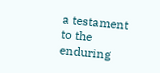a testament to the enduring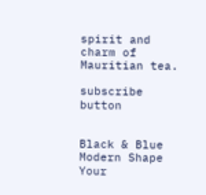spirit and charm of Mauritian tea.

subscribe button


Black & Blue Modern Shape Your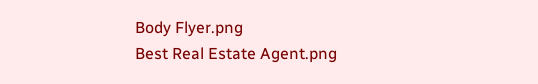Body Flyer.png
Best Real Estate Agent.png